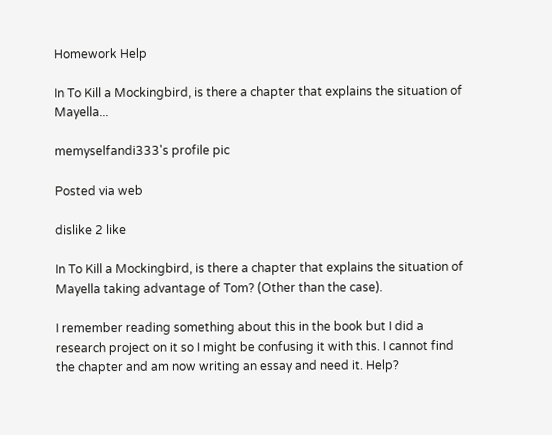Homework Help

In To Kill a Mockingbird, is there a chapter that explains the situation of Mayella...

memyselfandi333's profile pic

Posted via web

dislike 2 like

In To Kill a Mockingbird, is there a chapter that explains the situation of Mayella taking advantage of Tom? (Other than the case).

I remember reading something about this in the book but I did a research project on it so I might be confusing it with this. I cannot find the chapter and am now writing an essay and need it. Help?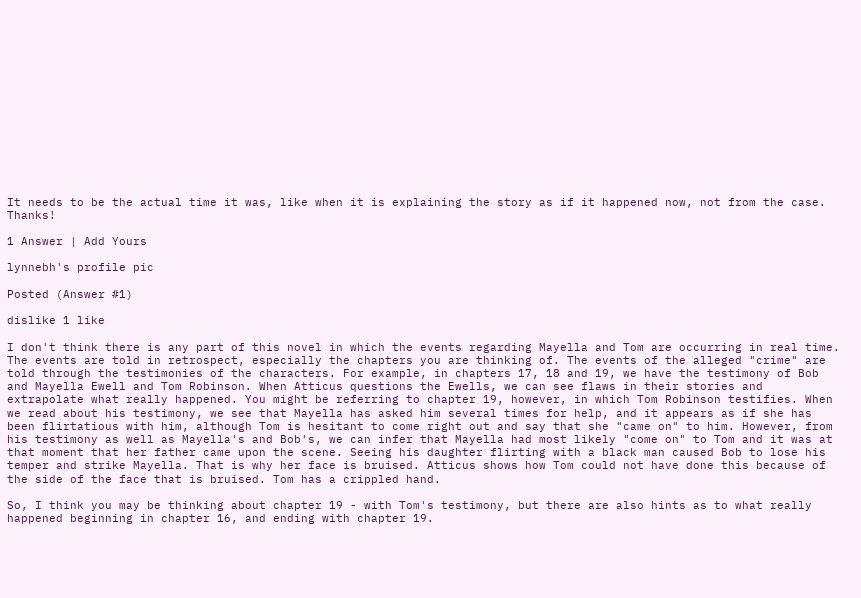It needs to be the actual time it was, like when it is explaining the story as if it happened now, not from the case. Thanks!

1 Answer | Add Yours

lynnebh's profile pic

Posted (Answer #1)

dislike 1 like

I don't think there is any part of this novel in which the events regarding Mayella and Tom are occurring in real time. The events are told in retrospect, especially the chapters you are thinking of. The events of the alleged "crime" are told through the testimonies of the characters. For example, in chapters 17, 18 and 19, we have the testimony of Bob and Mayella Ewell and Tom Robinson. When Atticus questions the Ewells, we can see flaws in their stories and extrapolate what really happened. You might be referring to chapter 19, however, in which Tom Robinson testifies. When we read about his testimony, we see that Mayella has asked him several times for help, and it appears as if she has been flirtatious with him, although Tom is hesitant to come right out and say that she "came on" to him. However, from his testimony as well as Mayella's and Bob's, we can infer that Mayella had most likely "come on" to Tom and it was at that moment that her father came upon the scene. Seeing his daughter flirting with a black man caused Bob to lose his temper and strike Mayella. That is why her face is bruised. Atticus shows how Tom could not have done this because of the side of the face that is bruised. Tom has a crippled hand.

So, I think you may be thinking about chapter 19 - with Tom's testimony, but there are also hints as to what really happened beginning in chapter 16, and ending with chapter 19.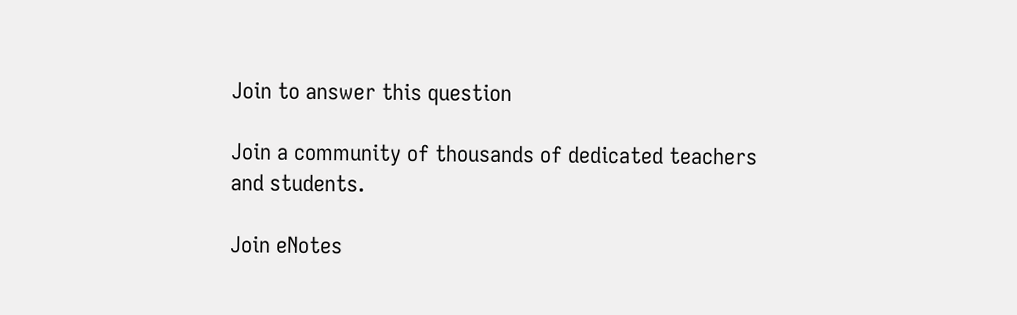Join to answer this question

Join a community of thousands of dedicated teachers and students.

Join eNotes